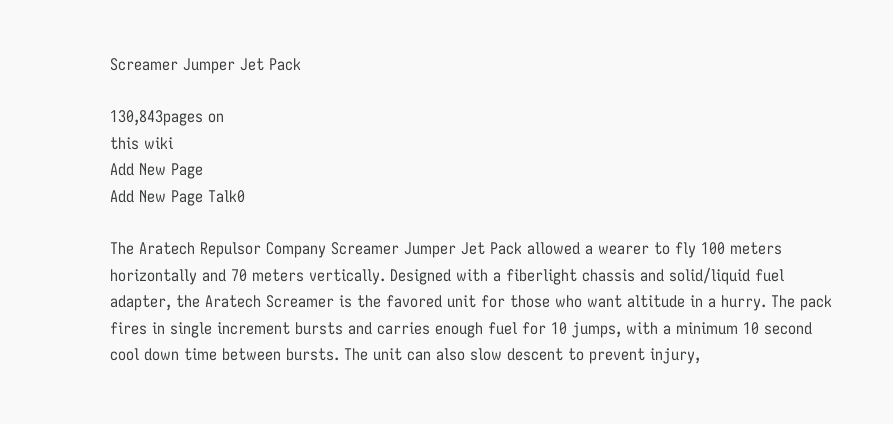Screamer Jumper Jet Pack

130,843pages on
this wiki
Add New Page
Add New Page Talk0

The Aratech Repulsor Company Screamer Jumper Jet Pack allowed a wearer to fly 100 meters horizontally and 70 meters vertically. Designed with a fiberlight chassis and solid/liquid fuel adapter, the Aratech Screamer is the favored unit for those who want altitude in a hurry. The pack fires in single increment bursts and carries enough fuel for 10 jumps, with a minimum 10 second cool down time between bursts. The unit can also slow descent to prevent injury,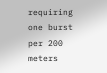requiring one burst per 200 meters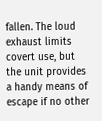fallen. The loud exhaust limits covert use, but the unit provides a handy means of escape if no other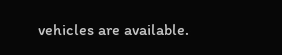vehicles are available.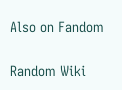Also on Fandom

Random Wiki